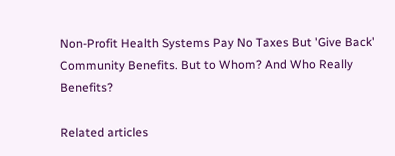Non-Profit Health Systems Pay No Taxes But 'Give Back' Community Benefits. But to Whom? And Who Really Benefits?

Related articles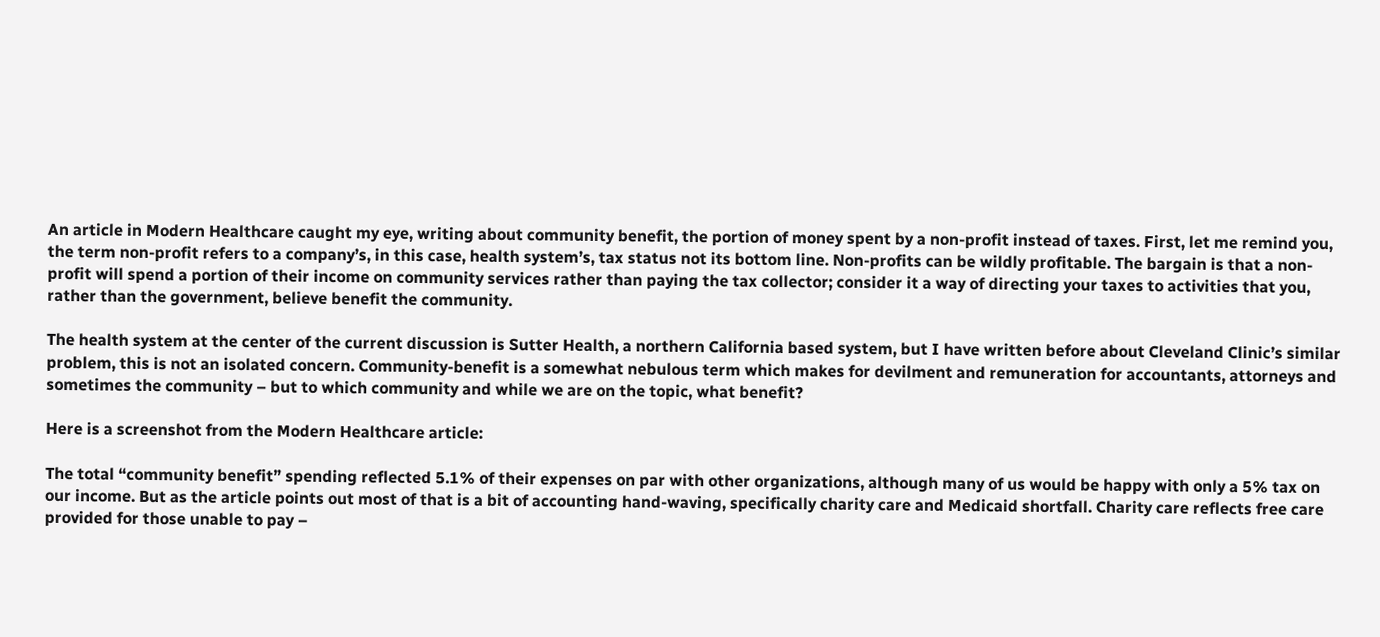An article in Modern Healthcare caught my eye, writing about community benefit, the portion of money spent by a non-profit instead of taxes. First, let me remind you, the term non-profit refers to a company’s, in this case, health system’s, tax status not its bottom line. Non-profits can be wildly profitable. The bargain is that a non-profit will spend a portion of their income on community services rather than paying the tax collector; consider it a way of directing your taxes to activities that you, rather than the government, believe benefit the community.

The health system at the center of the current discussion is Sutter Health, a northern California based system, but I have written before about Cleveland Clinic’s similar problem, this is not an isolated concern. Community-benefit is a somewhat nebulous term which makes for devilment and remuneration for accountants, attorneys and sometimes the community – but to which community and while we are on the topic, what benefit?

Here is a screenshot from the Modern Healthcare article:

The total “community benefit” spending reflected 5.1% of their expenses on par with other organizations, although many of us would be happy with only a 5% tax on our income. But as the article points out most of that is a bit of accounting hand-waving, specifically charity care and Medicaid shortfall. Charity care reflects free care provided for those unable to pay –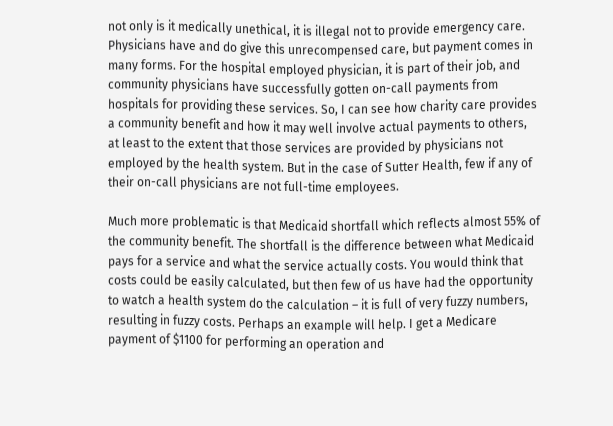not only is it medically unethical, it is illegal not to provide emergency care. Physicians have and do give this unrecompensed care, but payment comes in many forms. For the hospital employed physician, it is part of their job, and community physicians have successfully gotten on-call payments from hospitals for providing these services. So, I can see how charity care provides a community benefit and how it may well involve actual payments to others, at least to the extent that those services are provided by physicians not employed by the health system. But in the case of Sutter Health, few if any of their on-call physicians are not full-time employees.

Much more problematic is that Medicaid shortfall which reflects almost 55% of the community benefit. The shortfall is the difference between what Medicaid pays for a service and what the service actually costs. You would think that costs could be easily calculated, but then few of us have had the opportunity to watch a health system do the calculation – it is full of very fuzzy numbers, resulting in fuzzy costs. Perhaps an example will help. I get a Medicare payment of $1100 for performing an operation and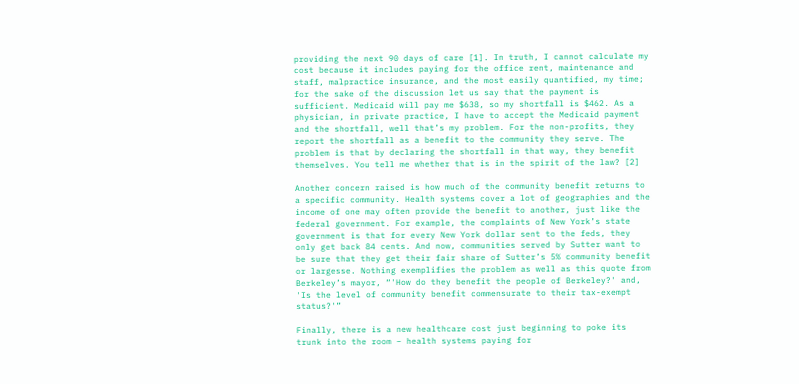providing the next 90 days of care [1]. In truth, I cannot calculate my cost because it includes paying for the office rent, maintenance and staff, malpractice insurance, and the most easily quantified, my time; for the sake of the discussion let us say that the payment is sufficient. Medicaid will pay me $638, so my shortfall is $462. As a physician, in private practice, I have to accept the Medicaid payment and the shortfall, well that’s my problem. For the non-profits, they report the shortfall as a benefit to the community they serve. The problem is that by declaring the shortfall in that way, they benefit themselves. You tell me whether that is in the spirit of the law? [2]

Another concern raised is how much of the community benefit returns to a specific community. Health systems cover a lot of geographies and the income of one may often provide the benefit to another, just like the federal government. For example, the complaints of New York’s state government is that for every New York dollar sent to the feds, they only get back 84 cents. And now, communities served by Sutter want to be sure that they get their fair share of Sutter’s 5% community benefit or largesse. Nothing exemplifies the problem as well as this quote from Berkeley’s mayor, “'How do they benefit the people of Berkeley?' and, 'Is the level of community benefit commensurate to their tax-exempt status?'”

Finally, there is a new healthcare cost just beginning to poke its trunk into the room – health systems paying for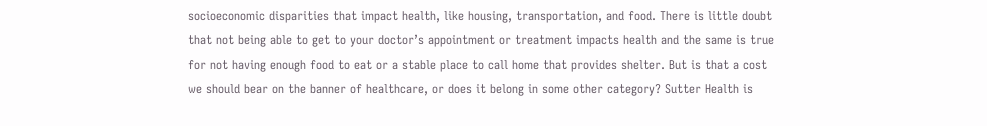socioeconomic disparities that impact health, like housing, transportation, and food. There is little doubt that not being able to get to your doctor’s appointment or treatment impacts health and the same is true for not having enough food to eat or a stable place to call home that provides shelter. But is that a cost we should bear on the banner of healthcare, or does it belong in some other category? Sutter Health is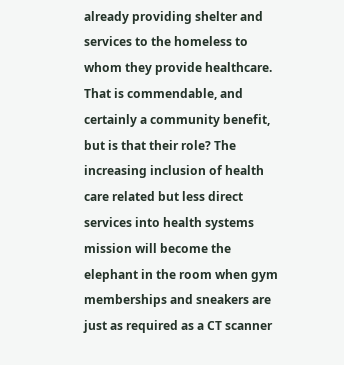already providing shelter and services to the homeless to whom they provide healthcare. That is commendable, and certainly a community benefit, but is that their role? The increasing inclusion of health care related but less direct services into health systems mission will become the elephant in the room when gym memberships and sneakers are just as required as a CT scanner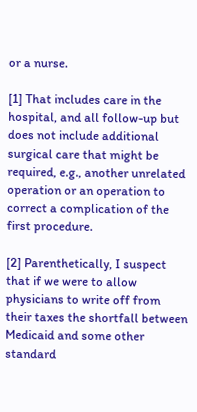or a nurse.

[1] That includes care in the hospital, and all follow-up but does not include additional surgical care that might be required, e.g., another unrelated operation or an operation to correct a complication of the first procedure.

[2] Parenthetically, I suspect that if we were to allow physicians to write off from their taxes the shortfall between Medicaid and some other standard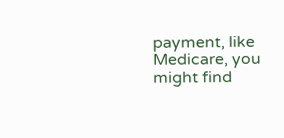payment, like Medicare, you might find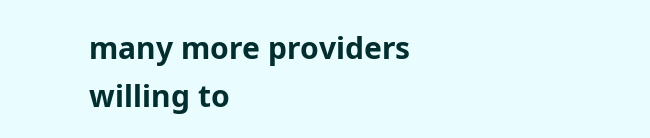many more providers willing to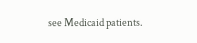see Medicaid patients.